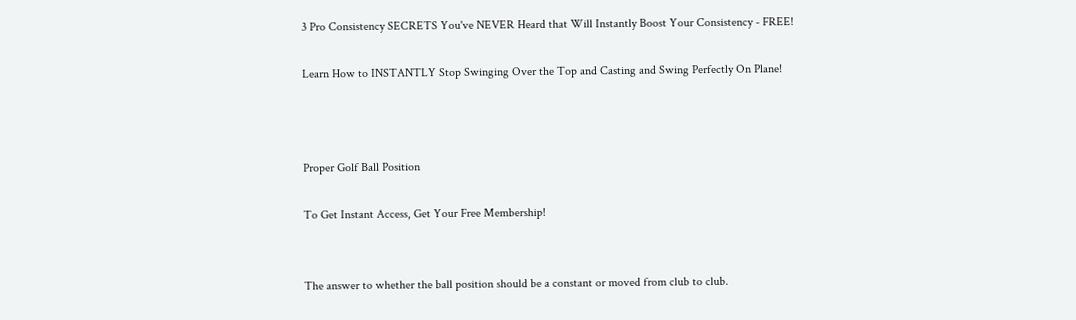3 Pro Consistency SECRETS You've NEVER Heard that Will Instantly Boost Your Consistency - FREE!

Learn How to INSTANTLY Stop Swinging Over the Top and Casting and Swing Perfectly On Plane!



Proper Golf Ball Position

To Get Instant Access, Get Your Free Membership!


The answer to whether the ball position should be a constant or moved from club to club.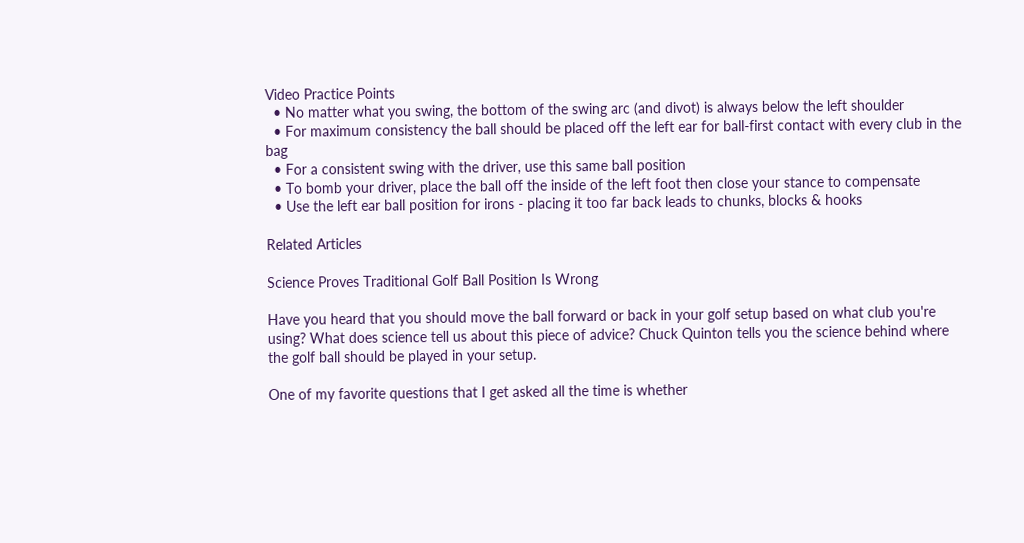Video Practice Points
  • No matter what you swing, the bottom of the swing arc (and divot) is always below the left shoulder
  • For maximum consistency the ball should be placed off the left ear for ball-first contact with every club in the bag
  • For a consistent swing with the driver, use this same ball position
  • To bomb your driver, place the ball off the inside of the left foot then close your stance to compensate
  • Use the left ear ball position for irons - placing it too far back leads to chunks, blocks & hooks

Related Articles

Science Proves Traditional Golf Ball Position Is Wrong

Have you heard that you should move the ball forward or back in your golf setup based on what club you're using? What does science tell us about this piece of advice? Chuck Quinton tells you the science behind where the golf ball should be played in your setup.

One of my favorite questions that I get asked all the time is whether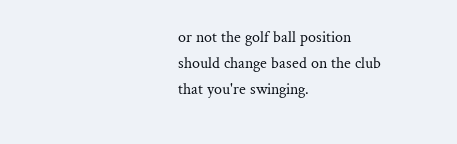or not the golf ball position should change based on the club that you're swinging.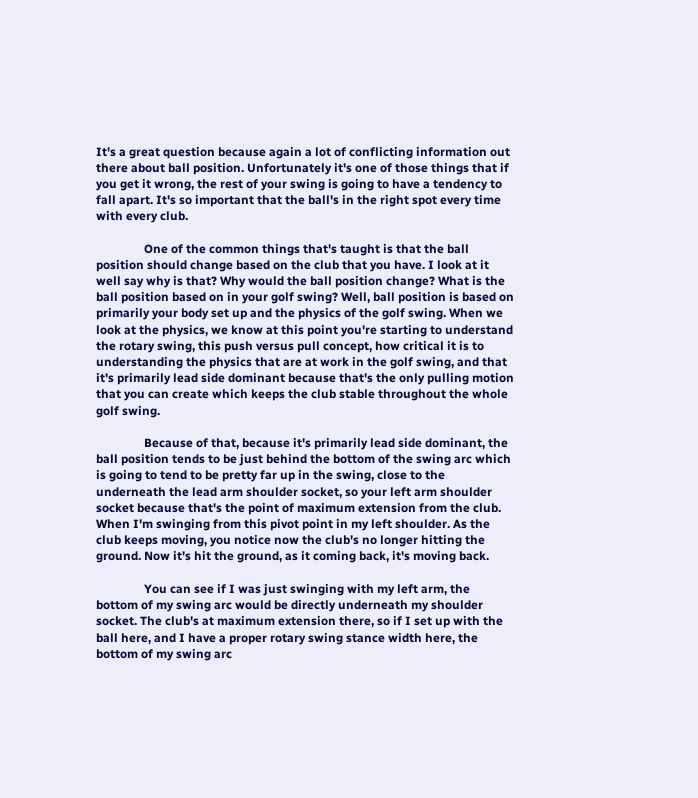It's a great question because again a lot of conflicting information out there about ball position. Unfortunately it's one of those things that if you get it wrong, the rest of your swing is going to have a tendency to fall apart. It's so important that the ball's in the right spot every time with every club.

                One of the common things that's taught is that the ball position should change based on the club that you have. I look at it well say why is that? Why would the ball position change? What is the ball position based on in your golf swing? Well, ball position is based on primarily your body set up and the physics of the golf swing. When we look at the physics, we know at this point you're starting to understand the rotary swing, this push versus pull concept, how critical it is to understanding the physics that are at work in the golf swing, and that it's primarily lead side dominant because that's the only pulling motion that you can create which keeps the club stable throughout the whole golf swing.

                Because of that, because it's primarily lead side dominant, the ball position tends to be just behind the bottom of the swing arc which is going to tend to be pretty far up in the swing, close to the underneath the lead arm shoulder socket, so your left arm shoulder socket because that's the point of maximum extension from the club. When I'm swinging from this pivot point in my left shoulder. As the club keeps moving, you notice now the club's no longer hitting the ground. Now it's hit the ground, as it coming back, it's moving back.

                You can see if I was just swinging with my left arm, the bottom of my swing arc would be directly underneath my shoulder socket. The club's at maximum extension there, so if I set up with the ball here, and I have a proper rotary swing stance width here, the bottom of my swing arc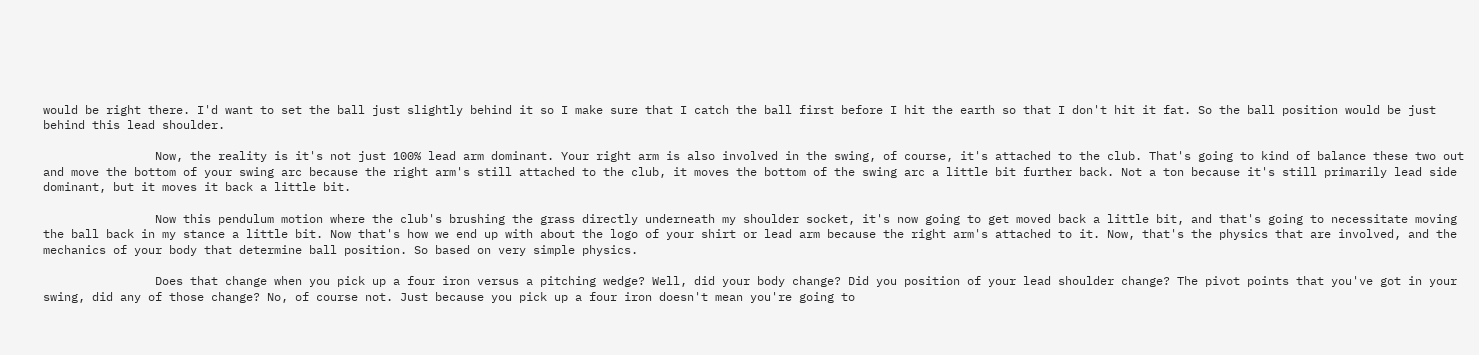would be right there. I'd want to set the ball just slightly behind it so I make sure that I catch the ball first before I hit the earth so that I don't hit it fat. So the ball position would be just behind this lead shoulder.

                Now, the reality is it's not just 100% lead arm dominant. Your right arm is also involved in the swing, of course, it's attached to the club. That's going to kind of balance these two out and move the bottom of your swing arc because the right arm's still attached to the club, it moves the bottom of the swing arc a little bit further back. Not a ton because it's still primarily lead side dominant, but it moves it back a little bit.

                Now this pendulum motion where the club's brushing the grass directly underneath my shoulder socket, it's now going to get moved back a little bit, and that's going to necessitate moving the ball back in my stance a little bit. Now that's how we end up with about the logo of your shirt or lead arm because the right arm's attached to it. Now, that's the physics that are involved, and the mechanics of your body that determine ball position. So based on very simple physics.

                Does that change when you pick up a four iron versus a pitching wedge? Well, did your body change? Did you position of your lead shoulder change? The pivot points that you've got in your swing, did any of those change? No, of course not. Just because you pick up a four iron doesn't mean you're going to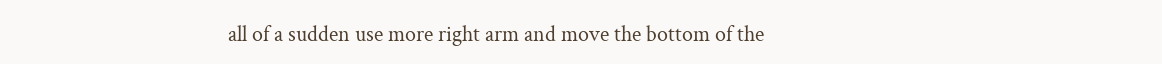all of a sudden use more right arm and move the bottom of the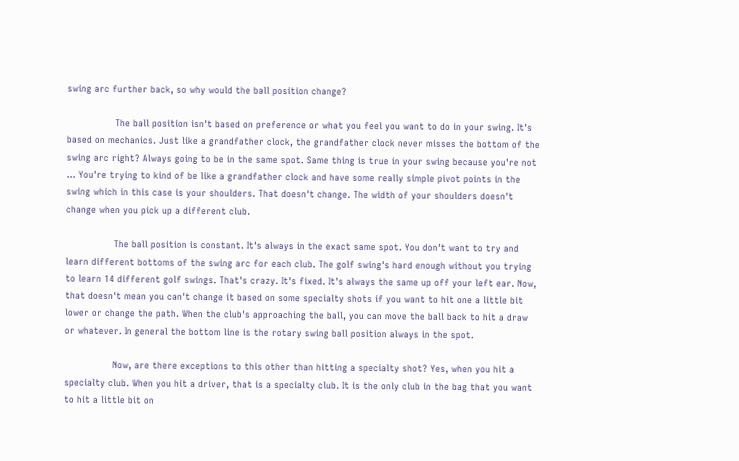swing arc further back, so why would the ball position change?

                The ball position isn't based on preference or what you feel you want to do in your swing. It's based on mechanics. Just like a grandfather clock, the grandfather clock never misses the bottom of the swing arc right? Always going to be in the same spot. Same thing is true in your swing because you're not ... You're trying to kind of be like a grandfather clock and have some really simple pivot points in the swing which in this case is your shoulders. That doesn't change. The width of your shoulders doesn't change when you pick up a different club.

                The ball position is constant. It's always in the exact same spot. You don't want to try and learn different bottoms of the swing arc for each club. The golf swing's hard enough without you trying to learn 14 different golf swings. That's crazy. It's fixed. It's always the same up off your left ear. Now, that doesn't mean you can't change it based on some specialty shots if you want to hit one a little bit lower or change the path. When the club's approaching the ball, you can move the ball back to hit a draw or whatever. In general the bottom line is the rotary swing ball position always in the spot.

                Now, are there exceptions to this other than hitting a specialty shot? Yes, when you hit a specialty club. When you hit a driver, that is a specialty club. It is the only club in the bag that you want to hit a little bit on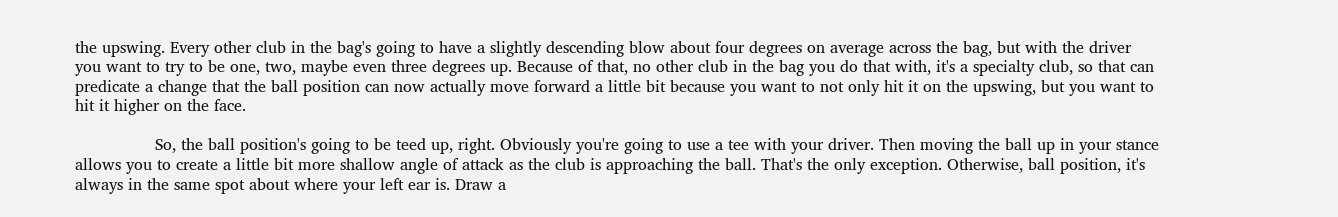the upswing. Every other club in the bag's going to have a slightly descending blow about four degrees on average across the bag, but with the driver you want to try to be one, two, maybe even three degrees up. Because of that, no other club in the bag you do that with, it's a specialty club, so that can predicate a change that the ball position can now actually move forward a little bit because you want to not only hit it on the upswing, but you want to hit it higher on the face.

                So, the ball position's going to be teed up, right. Obviously you're going to use a tee with your driver. Then moving the ball up in your stance allows you to create a little bit more shallow angle of attack as the club is approaching the ball. That's the only exception. Otherwise, ball position, it's always in the same spot about where your left ear is. Draw a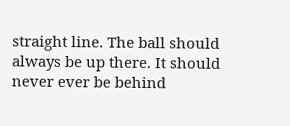straight line. The ball should always be up there. It should never ever be behind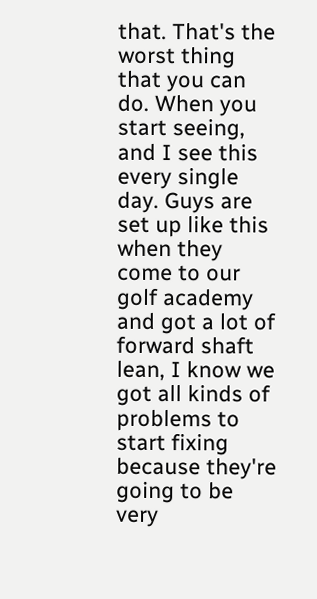that. That's the worst thing that you can do. When you start seeing, and I see this every single day. Guys are set up like this when they come to our golf academy and got a lot of forward shaft lean, I know we got all kinds of problems to start fixing because they're going to be very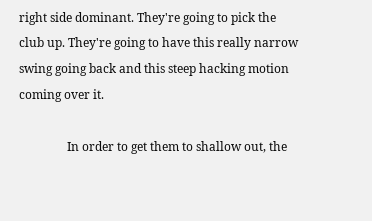right side dominant. They're going to pick the club up. They're going to have this really narrow swing going back and this steep hacking motion coming over it.

                In order to get them to shallow out, the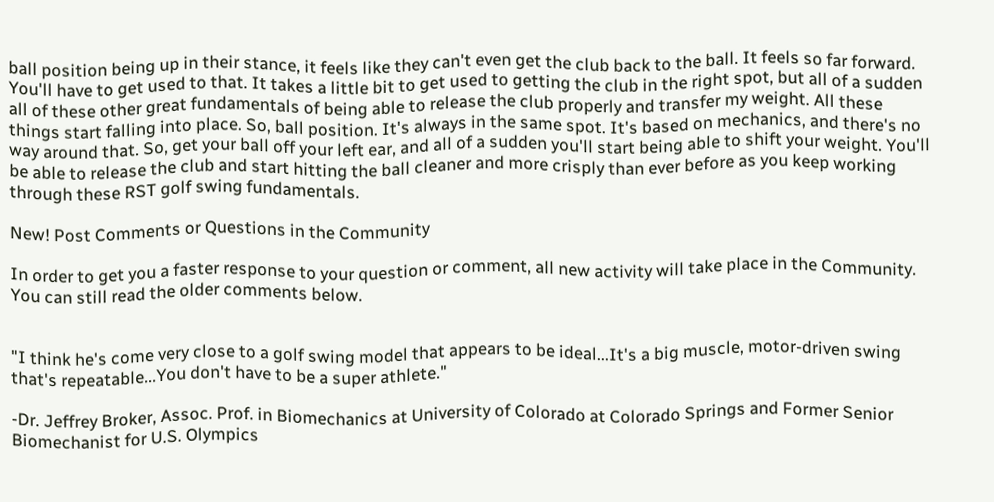ball position being up in their stance, it feels like they can't even get the club back to the ball. It feels so far forward. You'll have to get used to that. It takes a little bit to get used to getting the club in the right spot, but all of a sudden all of these other great fundamentals of being able to release the club properly and transfer my weight. All these things start falling into place. So, ball position. It's always in the same spot. It's based on mechanics, and there's no way around that. So, get your ball off your left ear, and all of a sudden you'll start being able to shift your weight. You'll be able to release the club and start hitting the ball cleaner and more crisply than ever before as you keep working through these RST golf swing fundamentals.

New! Post Comments or Questions in the Community

In order to get you a faster response to your question or comment, all new activity will take place in the Community. You can still read the older comments below.


"I think he's come very close to a golf swing model that appears to be ideal...It's a big muscle, motor-driven swing that's repeatable...You don't have to be a super athlete."

-Dr. Jeffrey Broker, Assoc. Prof. in Biomechanics at University of Colorado at Colorado Springs and Former Senior Biomechanist for U.S. Olympics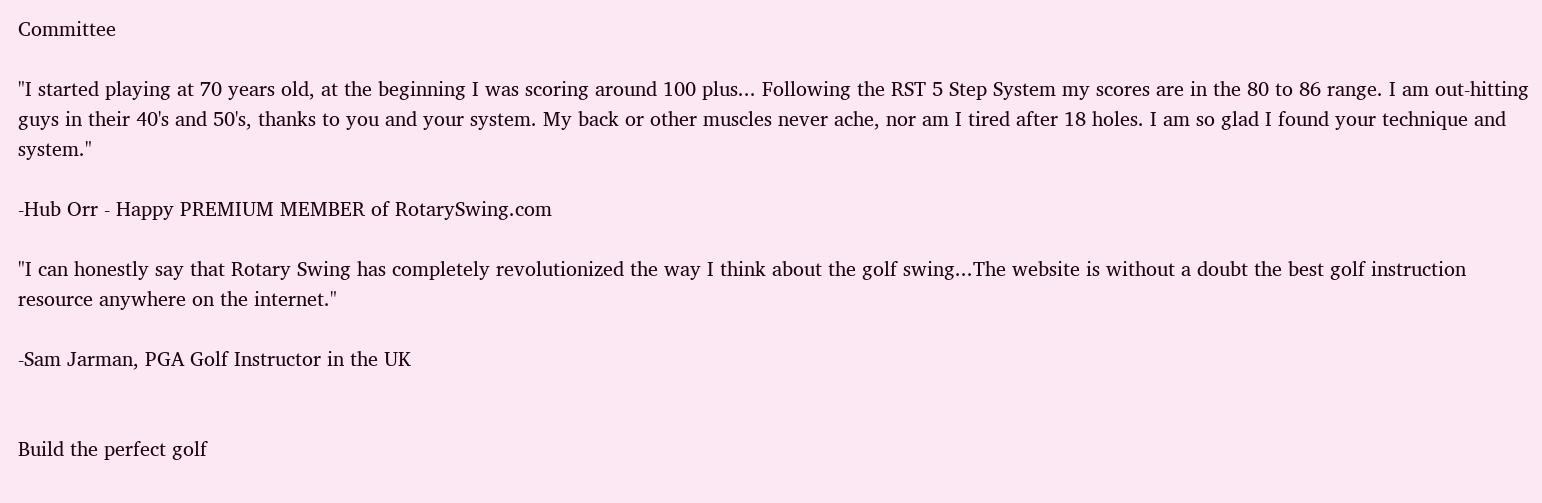Committee

"I started playing at 70 years old, at the beginning I was scoring around 100 plus... Following the RST 5 Step System my scores are in the 80 to 86 range. I am out-hitting guys in their 40's and 50's, thanks to you and your system. My back or other muscles never ache, nor am I tired after 18 holes. I am so glad I found your technique and system."

-Hub Orr - Happy PREMIUM MEMBER of RotarySwing.com

"I can honestly say that Rotary Swing has completely revolutionized the way I think about the golf swing...The website is without a doubt the best golf instruction resource anywhere on the internet."

-Sam Jarman, PGA Golf Instructor in the UK


Build the perfect golf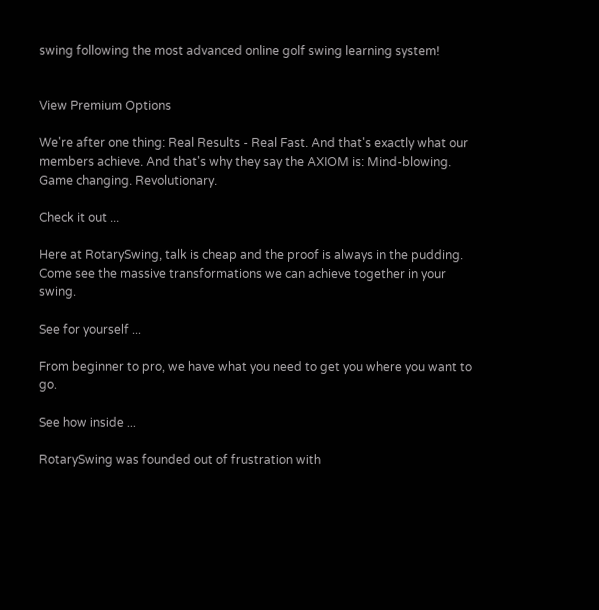swing following the most advanced online golf swing learning system!


View Premium Options

We're after one thing: Real Results - Real Fast. And that's exactly what our members achieve. And that's why they say the AXIOM is: Mind-blowing. Game changing. Revolutionary.

Check it out ...

Here at RotarySwing, talk is cheap and the proof is always in the pudding. Come see the massive transformations we can achieve together in your swing.

See for yourself ...

From beginner to pro, we have what you need to get you where you want to go.

See how inside ...

RotarySwing was founded out of frustration with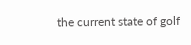the current state of golf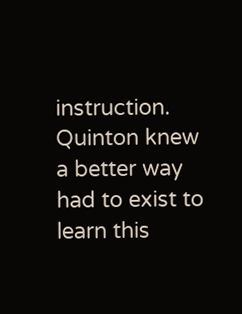instruction. Quinton knew a better way had to exist to learn this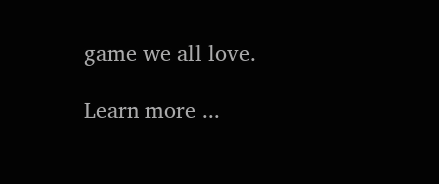game we all love.

Learn more ...